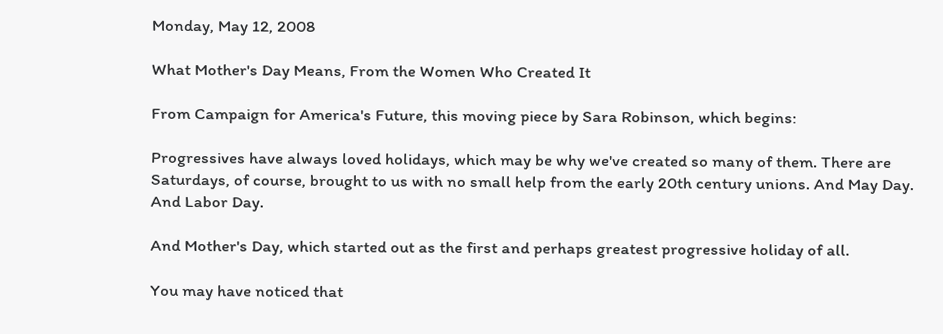Monday, May 12, 2008

What Mother's Day Means, From the Women Who Created It

From Campaign for America's Future, this moving piece by Sara Robinson, which begins:

Progressives have always loved holidays, which may be why we've created so many of them. There are Saturdays, of course, brought to us with no small help from the early 20th century unions. And May Day. And Labor Day.

And Mother's Day, which started out as the first and perhaps greatest progressive holiday of all.

You may have noticed that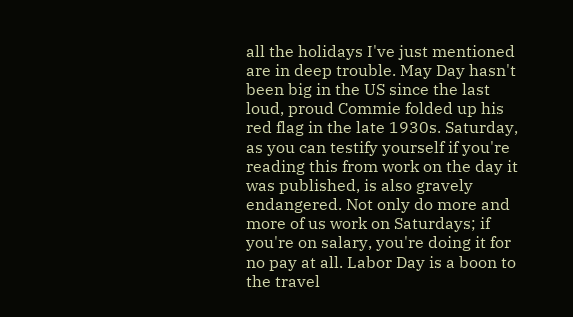all the holidays I've just mentioned are in deep trouble. May Day hasn't been big in the US since the last loud, proud Commie folded up his red flag in the late 1930s. Saturday, as you can testify yourself if you're reading this from work on the day it was published, is also gravely endangered. Not only do more and more of us work on Saturdays; if you're on salary, you're doing it for no pay at all. Labor Day is a boon to the travel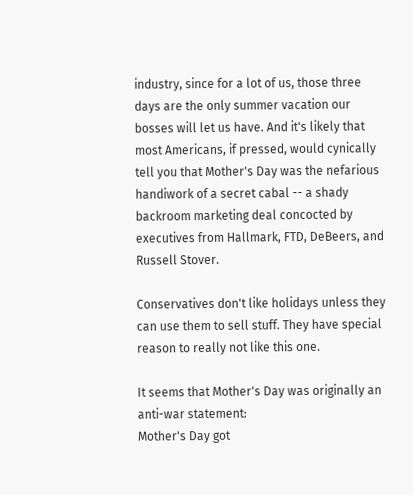industry, since for a lot of us, those three days are the only summer vacation our bosses will let us have. And it's likely that most Americans, if pressed, would cynically tell you that Mother's Day was the nefarious handiwork of a secret cabal -- a shady backroom marketing deal concocted by executives from Hallmark, FTD, DeBeers, and Russell Stover.

Conservatives don't like holidays unless they can use them to sell stuff. They have special reason to really not like this one.

It seems that Mother's Day was originally an anti-war statement:
Mother's Day got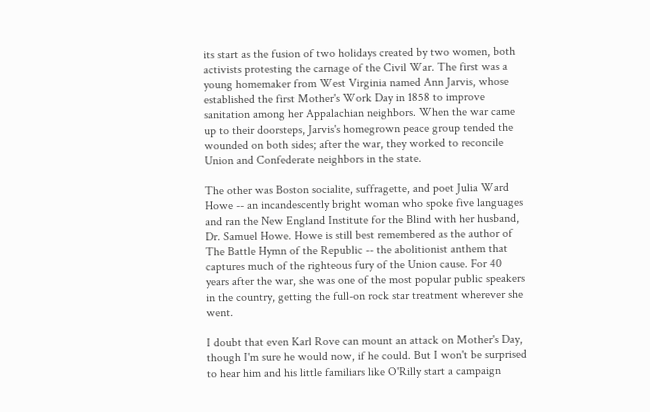its start as the fusion of two holidays created by two women, both activists protesting the carnage of the Civil War. The first was a young homemaker from West Virginia named Ann Jarvis, whose established the first Mother's Work Day in 1858 to improve sanitation among her Appalachian neighbors. When the war came up to their doorsteps, Jarvis's homegrown peace group tended the wounded on both sides; after the war, they worked to reconcile Union and Confederate neighbors in the state.

The other was Boston socialite, suffragette, and poet Julia Ward Howe -- an incandescently bright woman who spoke five languages and ran the New England Institute for the Blind with her husband, Dr. Samuel Howe. Howe is still best remembered as the author of The Battle Hymn of the Republic -- the abolitionist anthem that captures much of the righteous fury of the Union cause. For 40 years after the war, she was one of the most popular public speakers in the country, getting the full-on rock star treatment wherever she went.

I doubt that even Karl Rove can mount an attack on Mother's Day, though I'm sure he would now, if he could. But I won't be surprised to hear him and his little familiars like O'Rilly start a campaign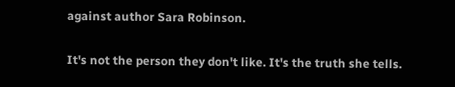against author Sara Robinson.

It's not the person they don't like. It's the truth she tells.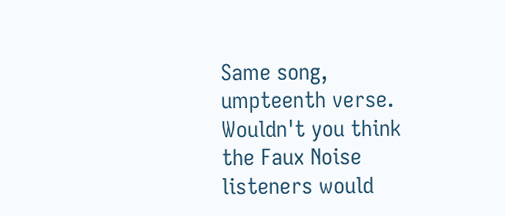Same song, umpteenth verse. Wouldn't you think the Faux Noise listeners would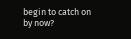begin to catch on by now?